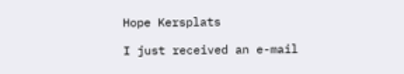Hope Kersplats

I just received an e-mail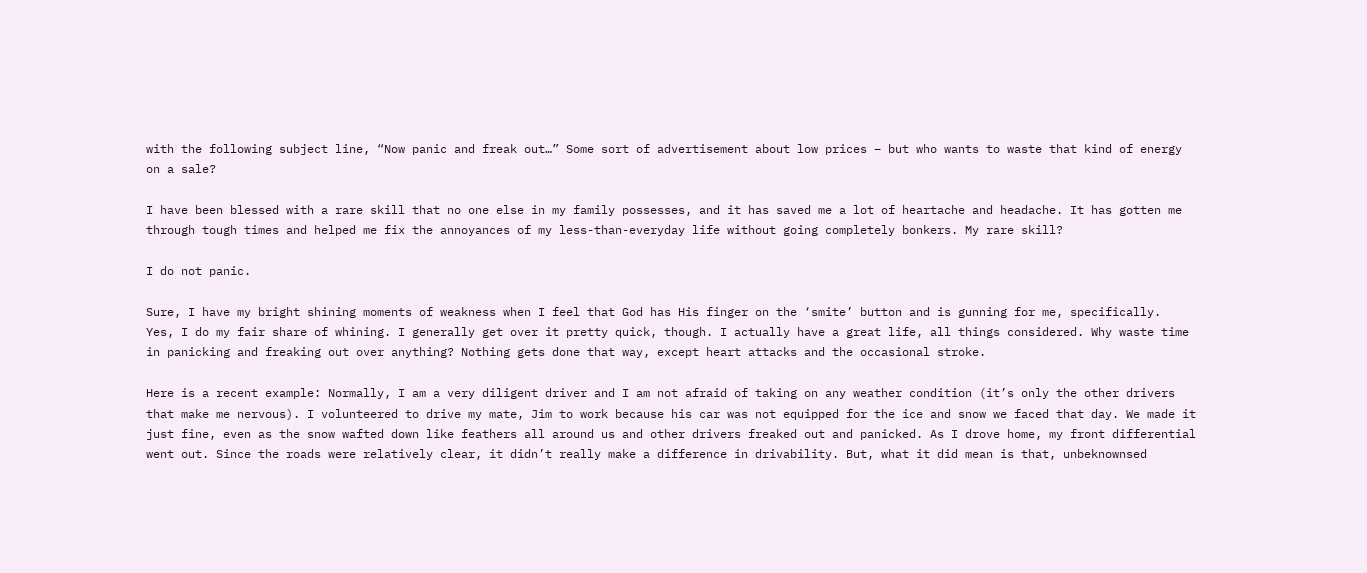with the following subject line, “Now panic and freak out…” Some sort of advertisement about low prices – but who wants to waste that kind of energy on a sale?

I have been blessed with a rare skill that no one else in my family possesses, and it has saved me a lot of heartache and headache. It has gotten me through tough times and helped me fix the annoyances of my less-than-everyday life without going completely bonkers. My rare skill?

I do not panic.

Sure, I have my bright shining moments of weakness when I feel that God has His finger on the ‘smite’ button and is gunning for me, specifically.  Yes, I do my fair share of whining. I generally get over it pretty quick, though. I actually have a great life, all things considered. Why waste time in panicking and freaking out over anything? Nothing gets done that way, except heart attacks and the occasional stroke.

Here is a recent example: Normally, I am a very diligent driver and I am not afraid of taking on any weather condition (it’s only the other drivers that make me nervous). I volunteered to drive my mate, Jim to work because his car was not equipped for the ice and snow we faced that day. We made it just fine, even as the snow wafted down like feathers all around us and other drivers freaked out and panicked. As I drove home, my front differential went out. Since the roads were relatively clear, it didn’t really make a difference in drivability. But, what it did mean is that, unbeknownsed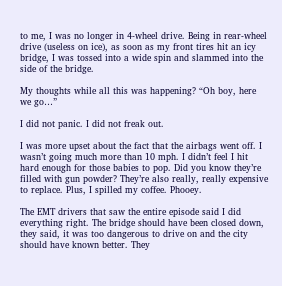to me, I was no longer in 4-wheel drive. Being in rear-wheel drive (useless on ice), as soon as my front tires hit an icy bridge, I was tossed into a wide spin and slammed into the side of the bridge.

My thoughts while all this was happening? “Oh boy, here we go…”

I did not panic. I did not freak out.

I was more upset about the fact that the airbags went off. I wasn’t going much more than 10 mph. I didn’t feel I hit hard enough for those babies to pop. Did you know they’re filled with gun powder? They’re also really, really expensive to replace. Plus, I spilled my coffee. Phooey.

The EMT drivers that saw the entire episode said I did everything right. The bridge should have been closed down, they said, it was too dangerous to drive on and the city should have known better. They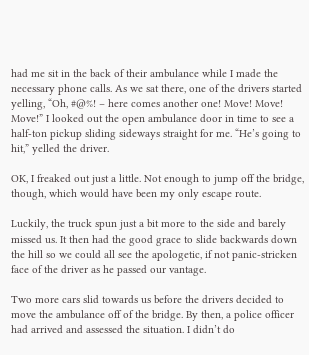had me sit in the back of their ambulance while I made the necessary phone calls. As we sat there, one of the drivers started yelling, “Oh, #@%! – here comes another one! Move! Move! Move!” I looked out the open ambulance door in time to see a half-ton pickup sliding sideways straight for me. “He’s going to hit,” yelled the driver.

OK, I freaked out just a little. Not enough to jump off the bridge, though, which would have been my only escape route.

Luckily, the truck spun just a bit more to the side and barely missed us. It then had the good grace to slide backwards down the hill so we could all see the apologetic, if not panic-stricken face of the driver as he passed our vantage.

Two more cars slid towards us before the drivers decided to move the ambulance off of the bridge. By then, a police officer had arrived and assessed the situation. I didn’t do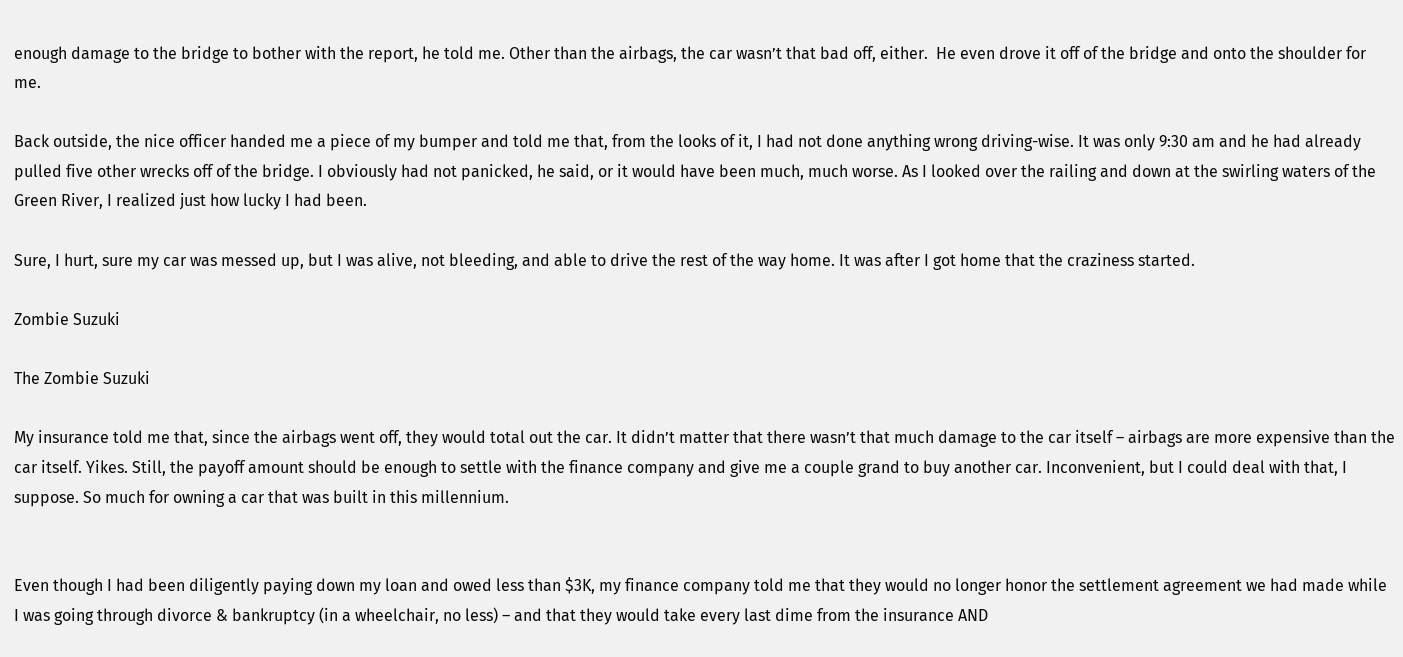enough damage to the bridge to bother with the report, he told me. Other than the airbags, the car wasn’t that bad off, either.  He even drove it off of the bridge and onto the shoulder for me.

Back outside, the nice officer handed me a piece of my bumper and told me that, from the looks of it, I had not done anything wrong driving-wise. It was only 9:30 am and he had already pulled five other wrecks off of the bridge. I obviously had not panicked, he said, or it would have been much, much worse. As I looked over the railing and down at the swirling waters of the Green River, I realized just how lucky I had been.

Sure, I hurt, sure my car was messed up, but I was alive, not bleeding, and able to drive the rest of the way home. It was after I got home that the craziness started.

Zombie Suzuki

The Zombie Suzuki

My insurance told me that, since the airbags went off, they would total out the car. It didn’t matter that there wasn’t that much damage to the car itself – airbags are more expensive than the car itself. Yikes. Still, the payoff amount should be enough to settle with the finance company and give me a couple grand to buy another car. Inconvenient, but I could deal with that, I suppose. So much for owning a car that was built in this millennium.


Even though I had been diligently paying down my loan and owed less than $3K, my finance company told me that they would no longer honor the settlement agreement we had made while I was going through divorce & bankruptcy (in a wheelchair, no less) – and that they would take every last dime from the insurance AND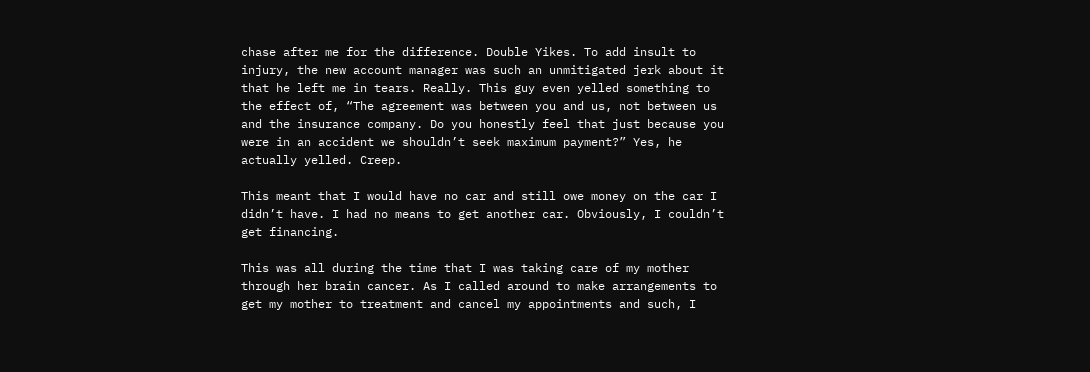chase after me for the difference. Double Yikes. To add insult to injury, the new account manager was such an unmitigated jerk about it that he left me in tears. Really. This guy even yelled something to the effect of, “The agreement was between you and us, not between us and the insurance company. Do you honestly feel that just because you were in an accident we shouldn’t seek maximum payment?” Yes, he actually yelled. Creep.

This meant that I would have no car and still owe money on the car I didn’t have. I had no means to get another car. Obviously, I couldn’t get financing.

This was all during the time that I was taking care of my mother through her brain cancer. As I called around to make arrangements to get my mother to treatment and cancel my appointments and such, I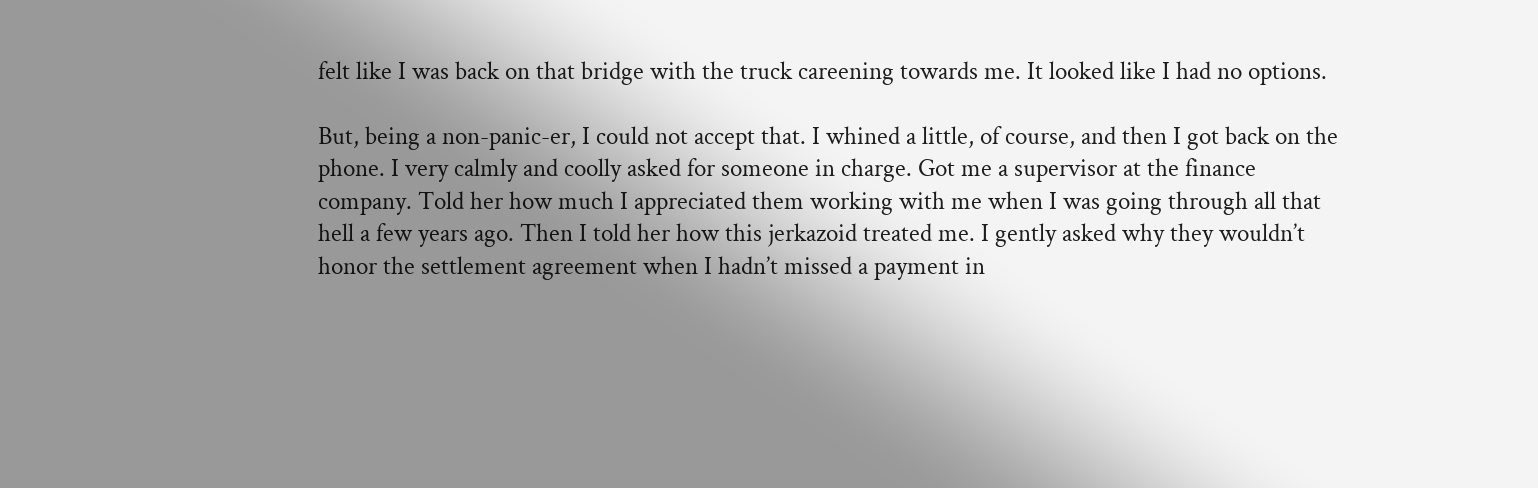felt like I was back on that bridge with the truck careening towards me. It looked like I had no options.

But, being a non-panic-er, I could not accept that. I whined a little, of course, and then I got back on the phone. I very calmly and coolly asked for someone in charge. Got me a supervisor at the finance company. Told her how much I appreciated them working with me when I was going through all that hell a few years ago. Then I told her how this jerkazoid treated me. I gently asked why they wouldn’t honor the settlement agreement when I hadn’t missed a payment in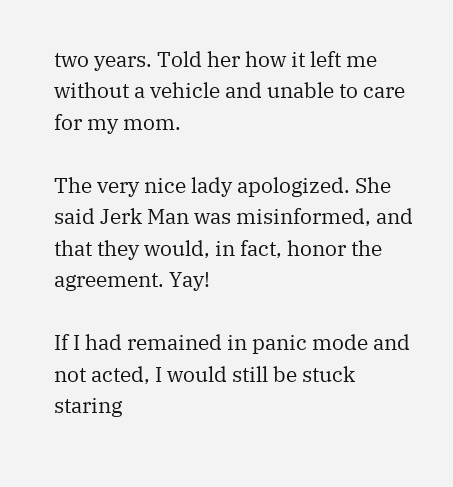two years. Told her how it left me without a vehicle and unable to care for my mom.

The very nice lady apologized. She said Jerk Man was misinformed, and that they would, in fact, honor the agreement. Yay!

If I had remained in panic mode and not acted, I would still be stuck staring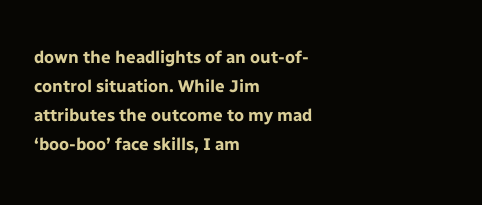down the headlights of an out-of-control situation. While Jim attributes the outcome to my mad ‘boo-boo’ face skills, I am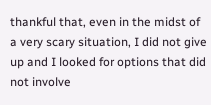thankful that, even in the midst of a very scary situation, I did not give up and I looked for options that did not involve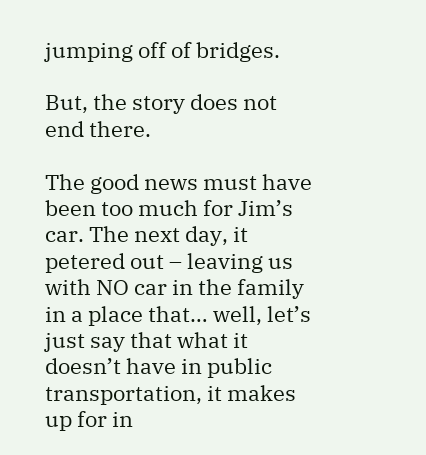jumping off of bridges.

But, the story does not end there.

The good news must have been too much for Jim’s car. The next day, it petered out – leaving us with NO car in the family in a place that… well, let’s just say that what it doesn’t have in public transportation, it makes up for in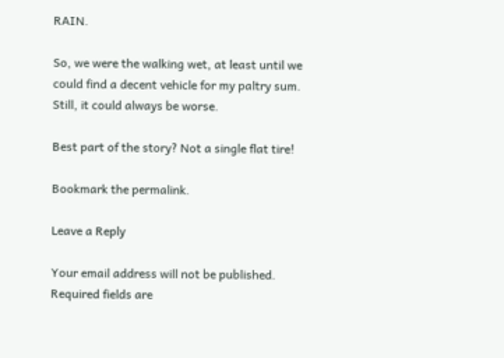RAIN.

So, we were the walking wet, at least until we could find a decent vehicle for my paltry sum. Still, it could always be worse.

Best part of the story? Not a single flat tire!

Bookmark the permalink.

Leave a Reply

Your email address will not be published. Required fields are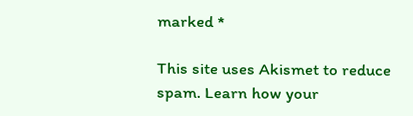marked *

This site uses Akismet to reduce spam. Learn how your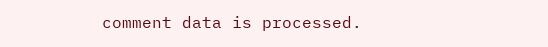comment data is processed.